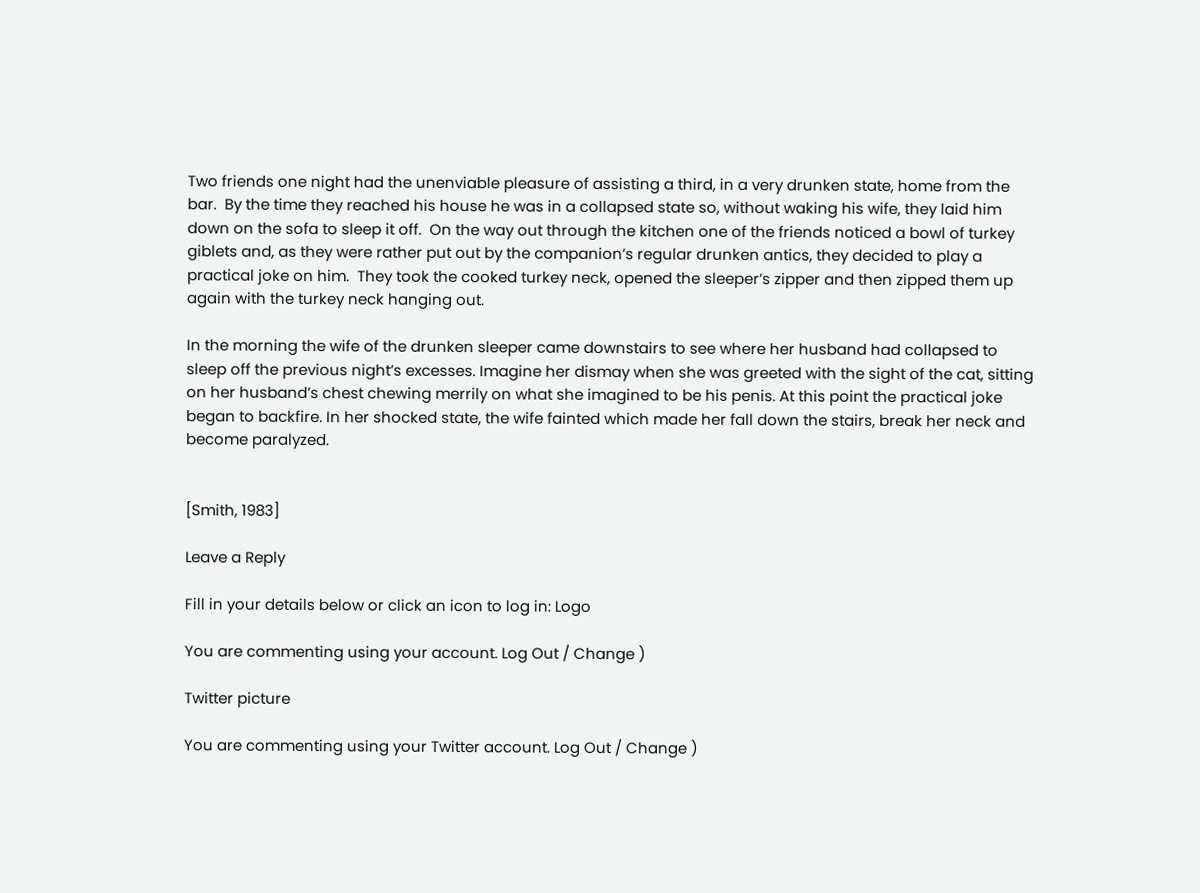Two friends one night had the unenviable pleasure of assisting a third, in a very drunken state, home from the bar.  By the time they reached his house he was in a collapsed state so, without waking his wife, they laid him down on the sofa to sleep it off.  On the way out through the kitchen one of the friends noticed a bowl of turkey giblets and, as they were rather put out by the companion’s regular drunken antics, they decided to play a practical joke on him.  They took the cooked turkey neck, opened the sleeper’s zipper and then zipped them up again with the turkey neck hanging out.

In the morning the wife of the drunken sleeper came downstairs to see where her husband had collapsed to sleep off the previous night’s excesses. Imagine her dismay when she was greeted with the sight of the cat, sitting on her husband’s chest chewing merrily on what she imagined to be his penis. At this point the practical joke began to backfire. In her shocked state, the wife fainted which made her fall down the stairs, break her neck and become paralyzed.


[Smith, 1983]

Leave a Reply

Fill in your details below or click an icon to log in: Logo

You are commenting using your account. Log Out / Change )

Twitter picture

You are commenting using your Twitter account. Log Out / Change )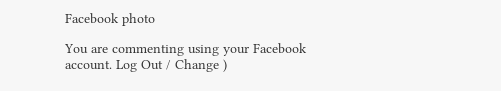Facebook photo

You are commenting using your Facebook account. Log Out / Change )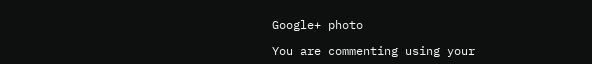Google+ photo

You are commenting using your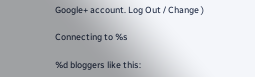Google+ account. Log Out / Change )

Connecting to %s

%d bloggers like this: